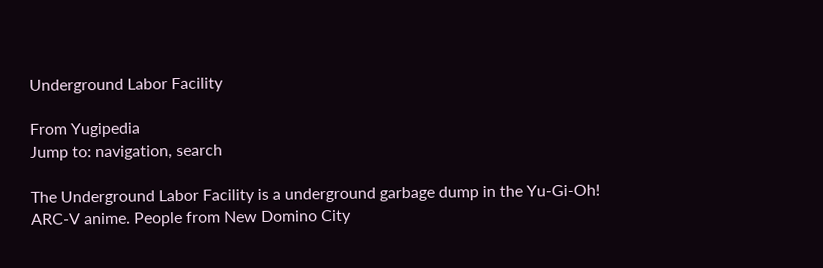Underground Labor Facility

From Yugipedia
Jump to: navigation, search

The Underground Labor Facility is a underground garbage dump in the Yu-Gi-Oh! ARC-V anime. People from New Domino City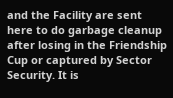and the Facility are sent here to do garbage cleanup after losing in the Friendship Cup or captured by Sector Security. It is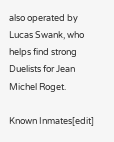also operated by Lucas Swank, who helps find strong Duelists for Jean Michel Roget.

Known Inmates[edit]